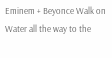Eminem + Beyonce Walk on Water all the way to the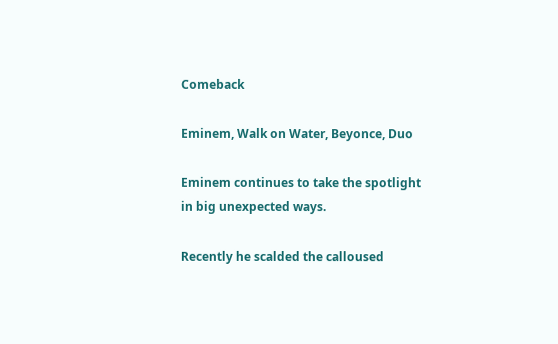Comeback

Eminem, Walk on Water, Beyonce, Duo

Eminem continues to take the spotlight in big unexpected ways.

Recently he scalded the calloused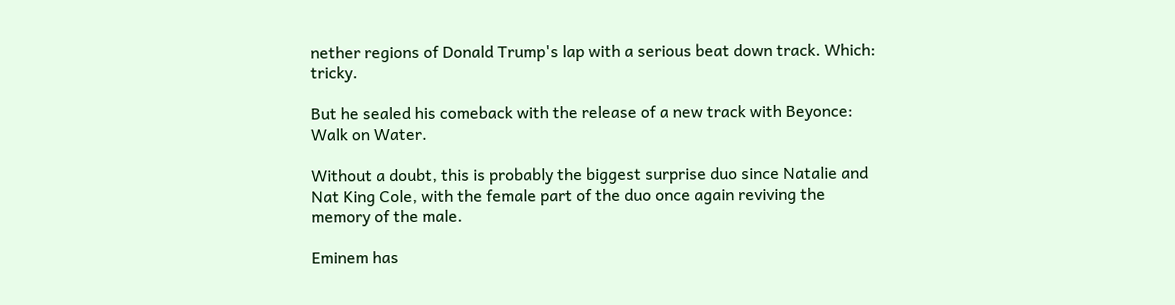nether regions of Donald Trump's lap with a serious beat down track. Which: tricky.

But he sealed his comeback with the release of a new track with Beyonce: Walk on Water.

Without a doubt, this is probably the biggest surprise duo since Natalie and Nat King Cole, with the female part of the duo once again reviving the memory of the male.

Eminem has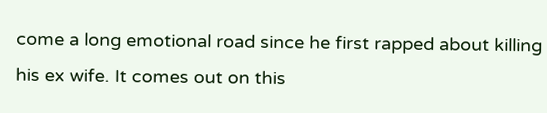come a long emotional road since he first rapped about killing his ex wife. It comes out on this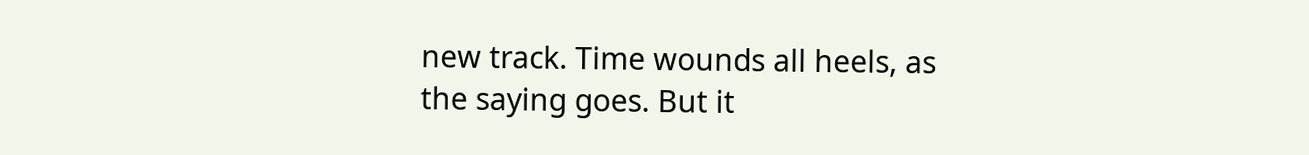new track. Time wounds all heels, as the saying goes. But it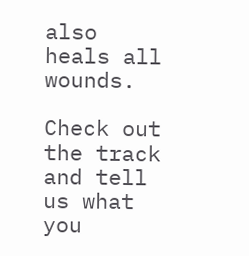also heals all wounds.

Check out the track and tell us what you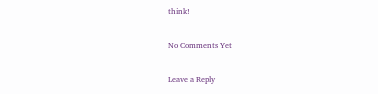think!

No Comments Yet

Leave a Reply